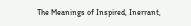The Meanings of Inspired, Inerrant,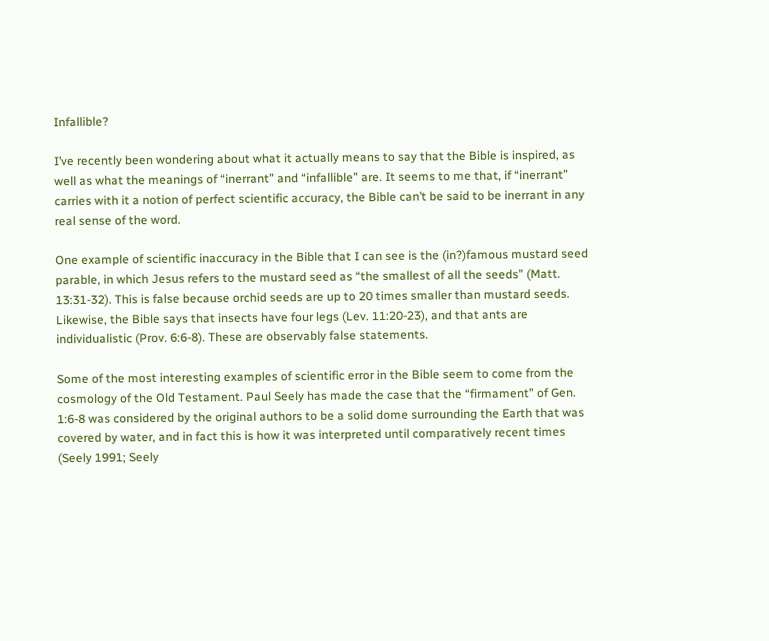Infallible?

I’ve recently been wondering about what it actually means to say that the Bible is inspired, as well as what the meanings of “inerrant” and “infallible” are. It seems to me that, if “inerrant” carries with it a notion of perfect scientific accuracy, the Bible can’t be said to be inerrant in any real sense of the word.

One example of scientific inaccuracy in the Bible that I can see is the (in?)famous mustard seed parable, in which Jesus refers to the mustard seed as “the smallest of all the seeds” (Matt. 13:31-32). This is false because orchid seeds are up to 20 times smaller than mustard seeds. Likewise, the Bible says that insects have four legs (Lev. 11:20-23), and that ants are individualistic (Prov. 6:6-8). These are observably false statements.

Some of the most interesting examples of scientific error in the Bible seem to come from the cosmology of the Old Testament. Paul Seely has made the case that the “firmament” of Gen. 1:6-8 was considered by the original authors to be a solid dome surrounding the Earth that was covered by water, and in fact this is how it was interpreted until comparatively recent times (Seely 1991; Seely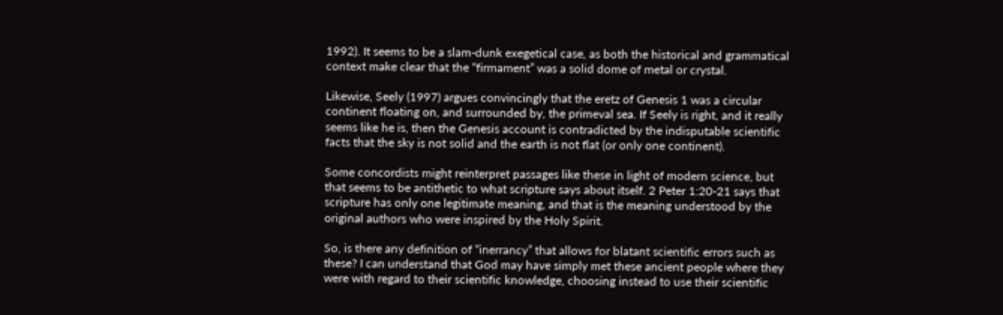1992). It seems to be a slam-dunk exegetical case, as both the historical and grammatical context make clear that the “firmament” was a solid dome of metal or crystal.

Likewise, Seely (1997) argues convincingly that the eretz of Genesis 1 was a circular continent floating on, and surrounded by, the primeval sea. If Seely is right, and it really seems like he is, then the Genesis account is contradicted by the indisputable scientific facts that the sky is not solid and the earth is not flat (or only one continent).

Some concordists might reinterpret passages like these in light of modern science, but that seems to be antithetic to what scripture says about itself. 2 Peter 1:20-21 says that scripture has only one legitimate meaning, and that is the meaning understood by the original authors who were inspired by the Holy Spirit.

So, is there any definition of “inerrancy” that allows for blatant scientific errors such as these? I can understand that God may have simply met these ancient people where they were with regard to their scientific knowledge, choosing instead to use their scientific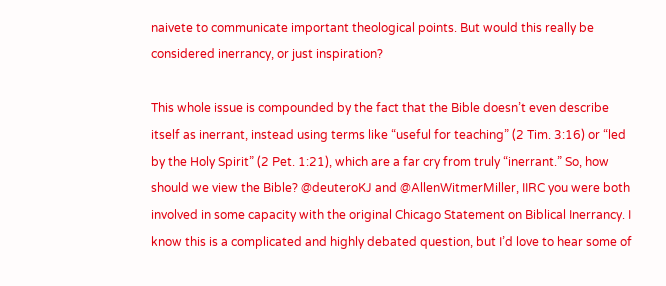naivete to communicate important theological points. But would this really be considered inerrancy, or just inspiration?

This whole issue is compounded by the fact that the Bible doesn’t even describe itself as inerrant, instead using terms like “useful for teaching” (2 Tim. 3:16) or “led by the Holy Spirit” (2 Pet. 1:21), which are a far cry from truly “inerrant.” So, how should we view the Bible? @deuteroKJ and @AllenWitmerMiller, IIRC you were both involved in some capacity with the original Chicago Statement on Biblical Inerrancy. I know this is a complicated and highly debated question, but I’d love to hear some of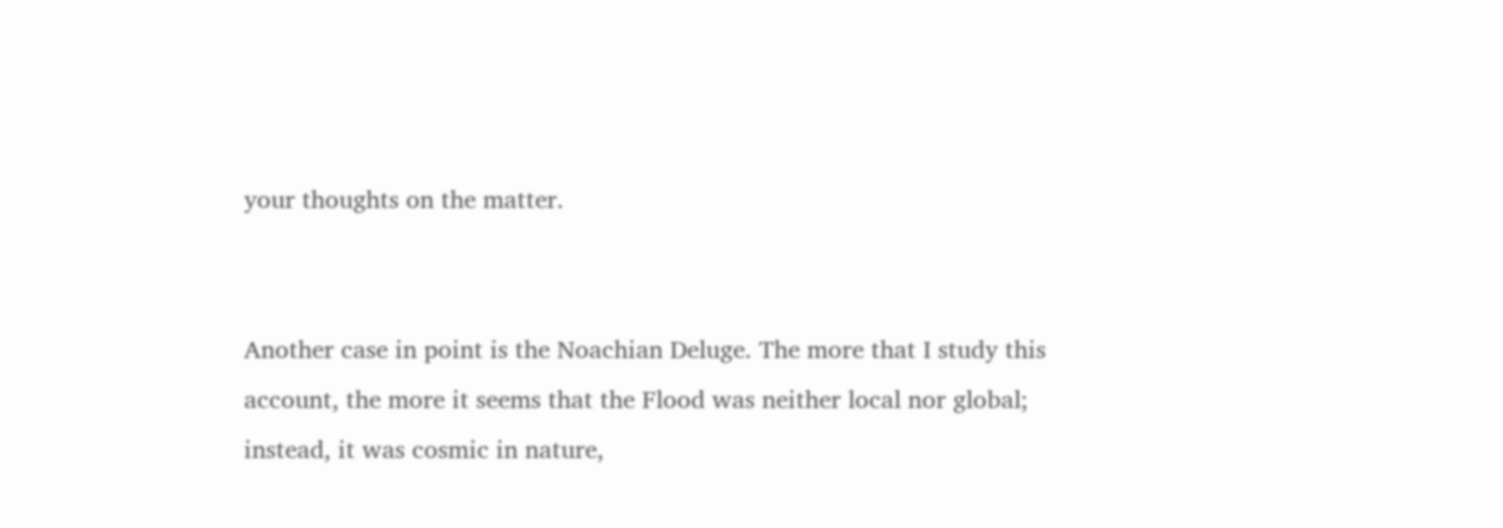your thoughts on the matter.


Another case in point is the Noachian Deluge. The more that I study this account, the more it seems that the Flood was neither local nor global; instead, it was cosmic in nature,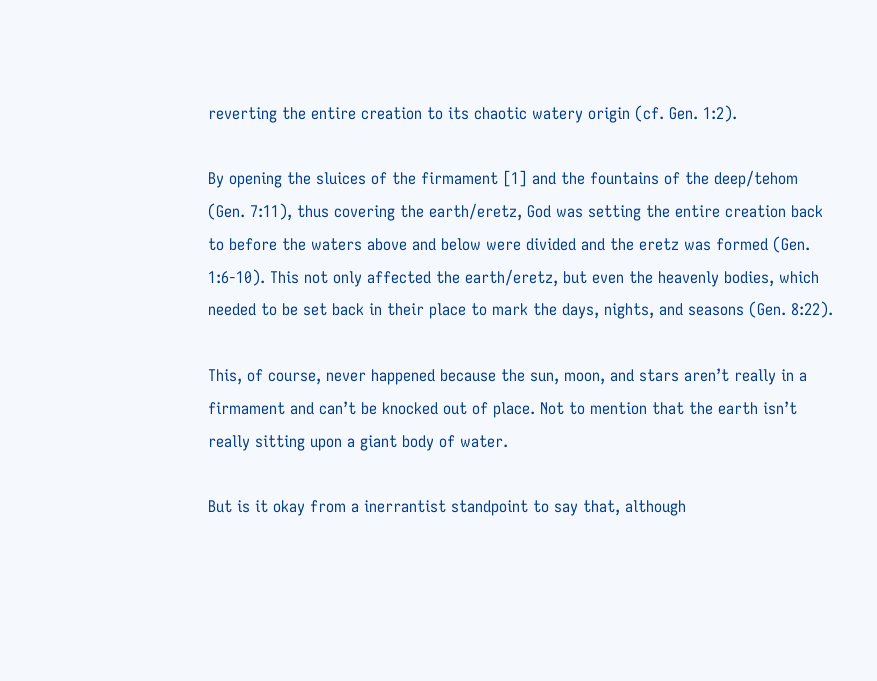reverting the entire creation to its chaotic watery origin (cf. Gen. 1:2).

By opening the sluices of the firmament [1] and the fountains of the deep/tehom (Gen. 7:11), thus covering the earth/eretz, God was setting the entire creation back to before the waters above and below were divided and the eretz was formed (Gen. 1:6-10). This not only affected the earth/eretz, but even the heavenly bodies, which needed to be set back in their place to mark the days, nights, and seasons (Gen. 8:22).

This, of course, never happened because the sun, moon, and stars aren’t really in a firmament and can’t be knocked out of place. Not to mention that the earth isn’t really sitting upon a giant body of water.

But is it okay from a inerrantist standpoint to say that, although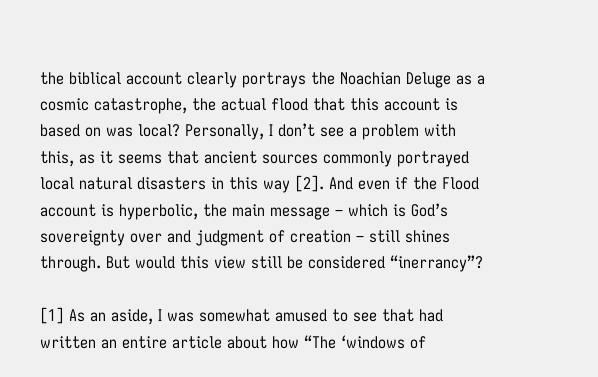the biblical account clearly portrays the Noachian Deluge as a cosmic catastrophe, the actual flood that this account is based on was local? Personally, I don’t see a problem with this, as it seems that ancient sources commonly portrayed local natural disasters in this way [2]. And even if the Flood account is hyperbolic, the main message – which is God’s sovereignty over and judgment of creation – still shines through. But would this view still be considered “inerrancy”?

[1] As an aside, I was somewhat amused to see that had written an entire article about how “The ‘windows of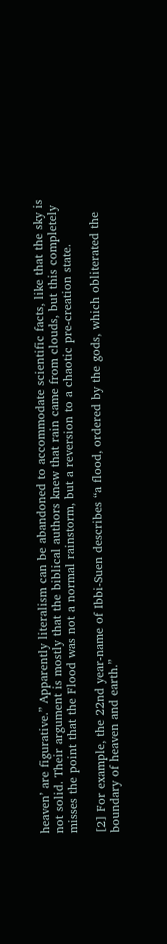heaven’ are figurative.” Apparently literalism can be abandoned to accommodate scientific facts, like that the sky is not solid. Their argument is mostly that the biblical authors knew that rain came from clouds, but this completely misses the point that the Flood was not a normal rainstorm, but a reversion to a chaotic pre-creation state.

[2] For example, the 22nd year-name of Ibbi-Suen describes “a flood, ordered by the gods, which obliterated the boundary of heaven and earth.”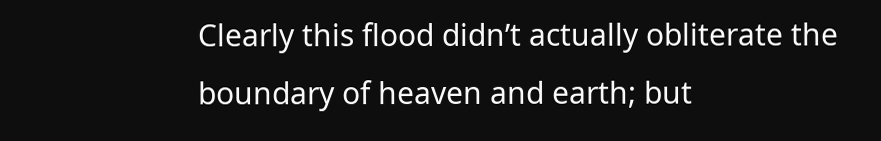Clearly this flood didn’t actually obliterate the boundary of heaven and earth; but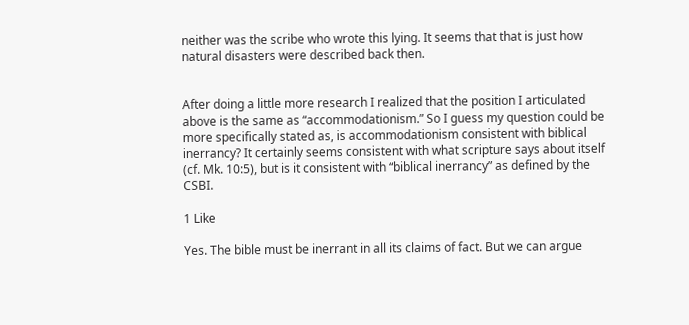neither was the scribe who wrote this lying. It seems that that is just how natural disasters were described back then.


After doing a little more research I realized that the position I articulated above is the same as “accommodationism.” So I guess my question could be more specifically stated as, is accommodationism consistent with biblical inerrancy? It certainly seems consistent with what scripture says about itself (cf. Mk. 10:5), but is it consistent with “biblical inerrancy” as defined by the CSBI.

1 Like

Yes. The bible must be inerrant in all its claims of fact. But we can argue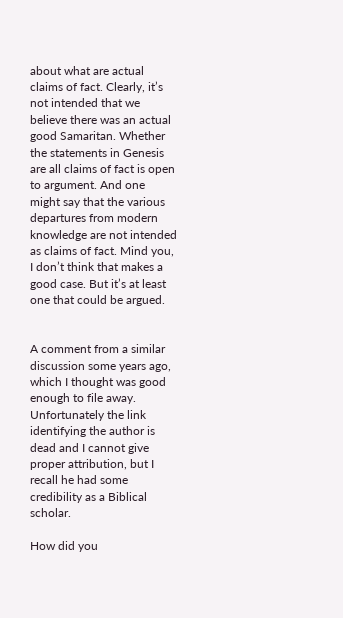about what are actual claims of fact. Clearly, it’s not intended that we believe there was an actual good Samaritan. Whether the statements in Genesis are all claims of fact is open to argument. And one might say that the various departures from modern knowledge are not intended as claims of fact. Mind you, I don’t think that makes a good case. But it’s at least one that could be argued.


A comment from a similar discussion some years ago, which I thought was good enough to file away. Unfortunately the link identifying the author is dead and I cannot give proper attribution, but I recall he had some credibility as a Biblical scholar.

How did you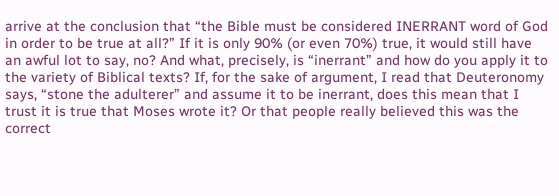arrive at the conclusion that “the Bible must be considered INERRANT word of God in order to be true at all?” If it is only 90% (or even 70%) true, it would still have an awful lot to say, no? And what, precisely, is “inerrant” and how do you apply it to the variety of Biblical texts? If, for the sake of argument, I read that Deuteronomy says, “stone the adulterer” and assume it to be inerrant, does this mean that I trust it is true that Moses wrote it? Or that people really believed this was the correct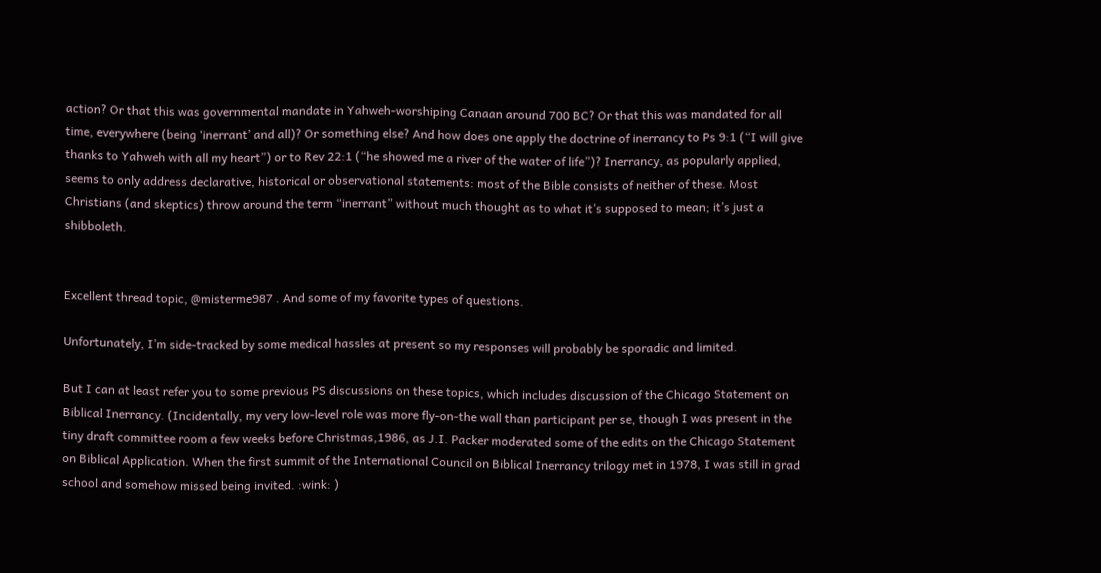action? Or that this was governmental mandate in Yahweh-worshiping Canaan around 700 BC? Or that this was mandated for all time, everywhere (being ‘inerrant’ and all)? Or something else? And how does one apply the doctrine of inerrancy to Ps 9:1 (“I will give thanks to Yahweh with all my heart”) or to Rev 22:1 (“he showed me a river of the water of life”)? Inerrancy, as popularly applied, seems to only address declarative, historical or observational statements: most of the Bible consists of neither of these. Most Christians (and skeptics) throw around the term “inerrant” without much thought as to what it’s supposed to mean; it’s just a shibboleth.


Excellent thread topic, @misterme987 . And some of my favorite types of questions.

Unfortunately, I’m side-tracked by some medical hassles at present so my responses will probably be sporadic and limited.

But I can at least refer you to some previous PS discussions on these topics, which includes discussion of the Chicago Statement on Biblical Inerrancy. (Incidentally, my very low-level role was more fly-on-the wall than participant per se, though I was present in the tiny draft committee room a few weeks before Christmas,1986, as J.I. Packer moderated some of the edits on the Chicago Statement on Biblical Application. When the first summit of the International Council on Biblical Inerrancy trilogy met in 1978, I was still in grad school and somehow missed being invited. :wink: )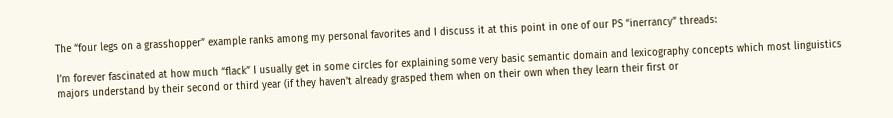The “four legs on a grasshopper” example ranks among my personal favorites and I discuss it at this point in one of our PS “inerrancy” threads:

I’m forever fascinated at how much “flack” I usually get in some circles for explaining some very basic semantic domain and lexicography concepts which most linguistics majors understand by their second or third year (if they haven’t already grasped them when on their own when they learn their first or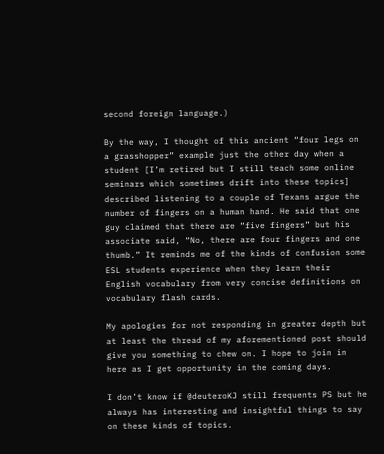second foreign language.)

By the way, I thought of this ancient “four legs on a grasshopper” example just the other day when a student [I’m retired but I still teach some online seminars which sometimes drift into these topics] described listening to a couple of Texans argue the number of fingers on a human hand. He said that one guy claimed that there are “five fingers” but his associate said, “No, there are four fingers and one thumb.” It reminds me of the kinds of confusion some ESL students experience when they learn their English vocabulary from very concise definitions on vocabulary flash cards.

My apologies for not responding in greater depth but at least the thread of my aforementioned post should give you something to chew on. I hope to join in here as I get opportunity in the coming days.

I don’t know if @deuteroKJ still frequents PS but he always has interesting and insightful things to say on these kinds of topics.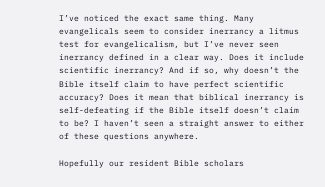I’ve noticed the exact same thing. Many evangelicals seem to consider inerrancy a litmus test for evangelicalism, but I’ve never seen inerrancy defined in a clear way. Does it include scientific inerrancy? And if so, why doesn’t the Bible itself claim to have perfect scientific accuracy? Does it mean that biblical inerrancy is self-defeating if the Bible itself doesn’t claim to be? I haven’t seen a straight answer to either of these questions anywhere.

Hopefully our resident Bible scholars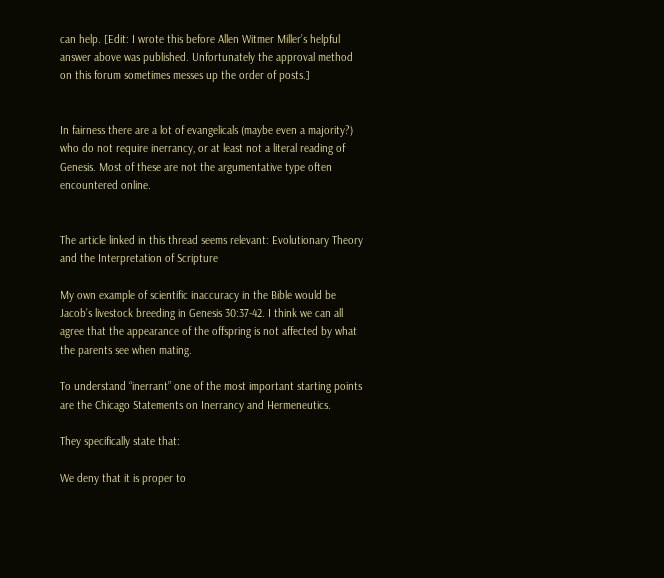can help. [Edit: I wrote this before Allen Witmer Miller’s helpful answer above was published. Unfortunately the approval method on this forum sometimes messes up the order of posts.]


In fairness there are a lot of evangelicals (maybe even a majority?) who do not require inerrancy, or at least not a literal reading of Genesis. Most of these are not the argumentative type often encountered online.


The article linked in this thread seems relevant: Evolutionary Theory and the Interpretation of Scripture

My own example of scientific inaccuracy in the Bible would be Jacob’s livestock breeding in Genesis 30:37-42. I think we can all agree that the appearance of the offspring is not affected by what the parents see when mating.

To understand “inerrant” one of the most important starting points are the Chicago Statements on Inerrancy and Hermeneutics.

They specifically state that:

We deny that it is proper to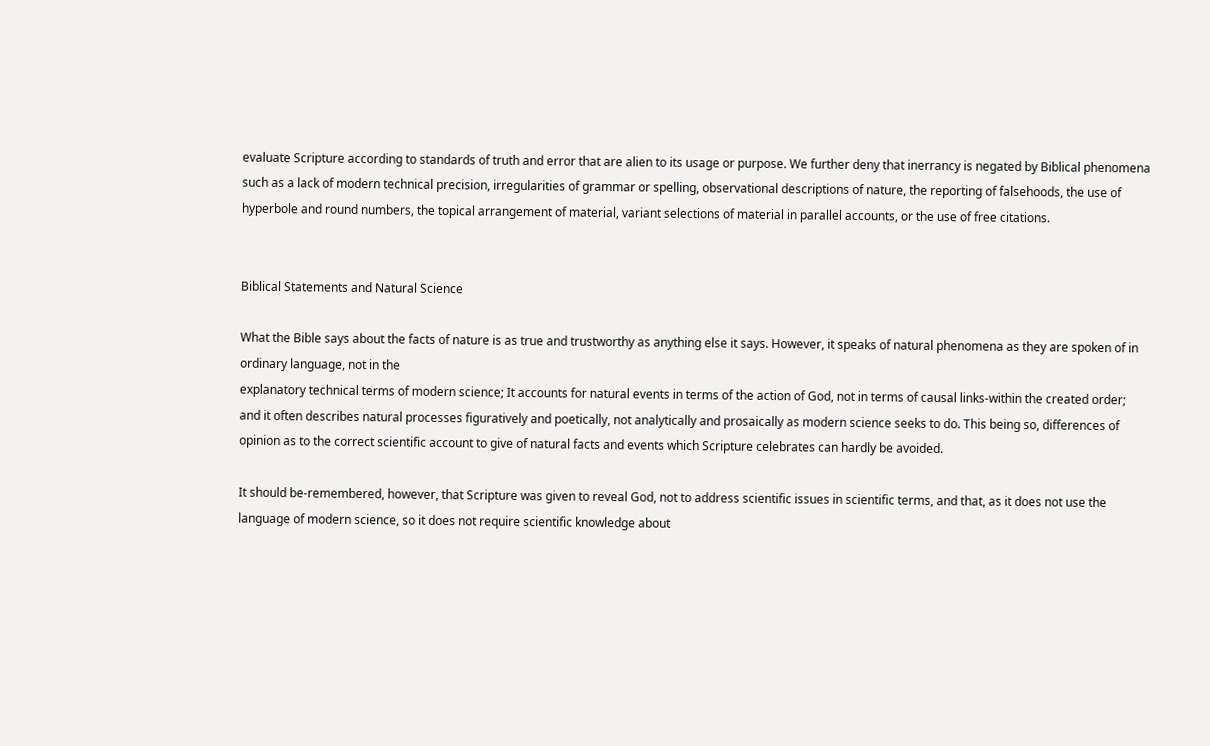evaluate Scripture according to standards of truth and error that are alien to its usage or purpose. We further deny that inerrancy is negated by Biblical phenomena such as a lack of modern technical precision, irregularities of grammar or spelling, observational descriptions of nature, the reporting of falsehoods, the use of hyperbole and round numbers, the topical arrangement of material, variant selections of material in parallel accounts, or the use of free citations.


Biblical Statements and Natural Science

What the Bible says about the facts of nature is as true and trustworthy as anything else it says. However, it speaks of natural phenomena as they are spoken of in ordinary language, not in the
explanatory technical terms of modern science; It accounts for natural events in terms of the action of God, not in terms of causal links-within the created order; and it often describes natural processes figuratively and poetically, not analytically and prosaically as modern science seeks to do. This being so, differences of opinion as to the correct scientific account to give of natural facts and events which Scripture celebrates can hardly be avoided.

It should be-remembered, however, that Scripture was given to reveal God, not to address scientific issues in scientific terms, and that, as it does not use the language of modern science, so it does not require scientific knowledge about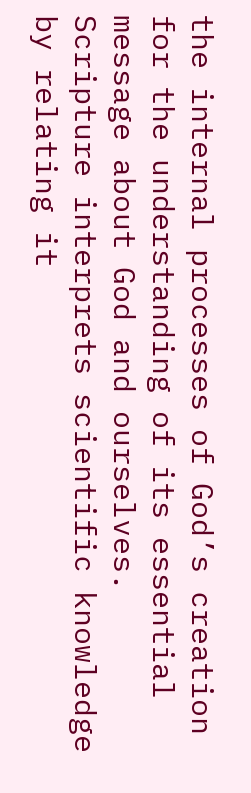the internal processes of God’s creation for the understanding of its essential message about God and ourselves. Scripture interprets scientific knowledge by relating it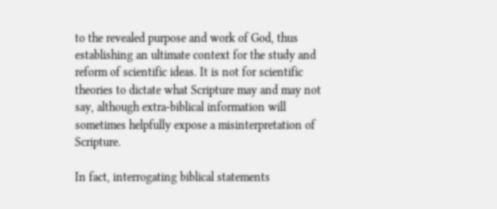to the revealed purpose and work of God, thus establishing an ultimate context for the study and reform of scientific ideas. It is not for scientific theories to dictate what Scripture may and may not say, although extra-biblical information will sometimes helpfully expose a misinterpretation of Scripture.

In fact, interrogating biblical statements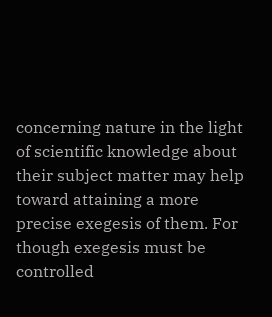concerning nature in the light of scientific knowledge about their subject matter may help toward attaining a more precise exegesis of them. For though exegesis must be controlled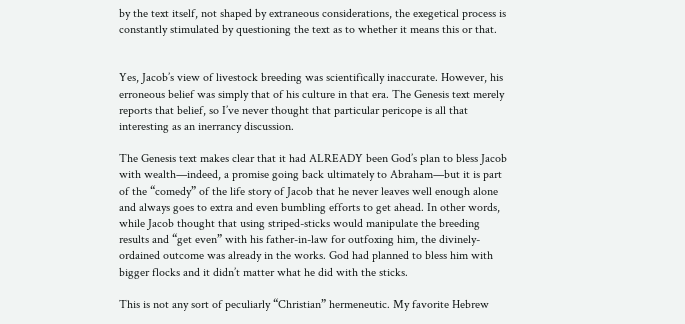by the text itself, not shaped by extraneous considerations, the exegetical process is constantly stimulated by questioning the text as to whether it means this or that.


Yes, Jacob’s view of livestock breeding was scientifically inaccurate. However, his erroneous belief was simply that of his culture in that era. The Genesis text merely reports that belief, so I’ve never thought that particular pericope is all that interesting as an inerrancy discussion.

The Genesis text makes clear that it had ALREADY been God’s plan to bless Jacob with wealth—indeed, a promise going back ultimately to Abraham—but it is part of the “comedy” of the life story of Jacob that he never leaves well enough alone and always goes to extra and even bumbling efforts to get ahead. In other words, while Jacob thought that using striped-sticks would manipulate the breeding results and “get even” with his father-in-law for outfoxing him, the divinely-ordained outcome was already in the works. God had planned to bless him with bigger flocks and it didn’t matter what he did with the sticks.

This is not any sort of peculiarly “Christian” hermeneutic. My favorite Hebrew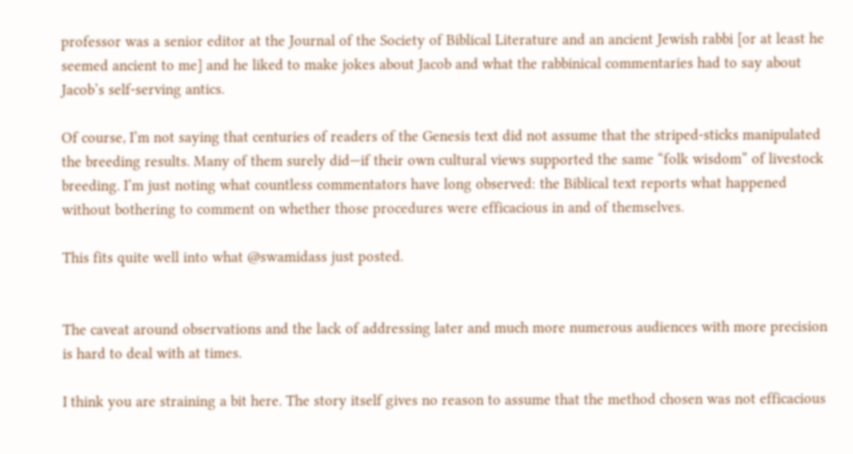professor was a senior editor at the Journal of the Society of Biblical Literature and an ancient Jewish rabbi [or at least he seemed ancient to me] and he liked to make jokes about Jacob and what the rabbinical commentaries had to say about Jacob’s self-serving antics.

Of course, I’m not saying that centuries of readers of the Genesis text did not assume that the striped-sticks manipulated the breeding results. Many of them surely did—if their own cultural views supported the same “folk wisdom” of livestock breeding. I’m just noting what countless commentators have long observed: the Biblical text reports what happened without bothering to comment on whether those procedures were efficacious in and of themselves.

This fits quite well into what @swamidass just posted.


The caveat around observations and the lack of addressing later and much more numerous audiences with more precision is hard to deal with at times.

I think you are straining a bit here. The story itself gives no reason to assume that the method chosen was not efficacious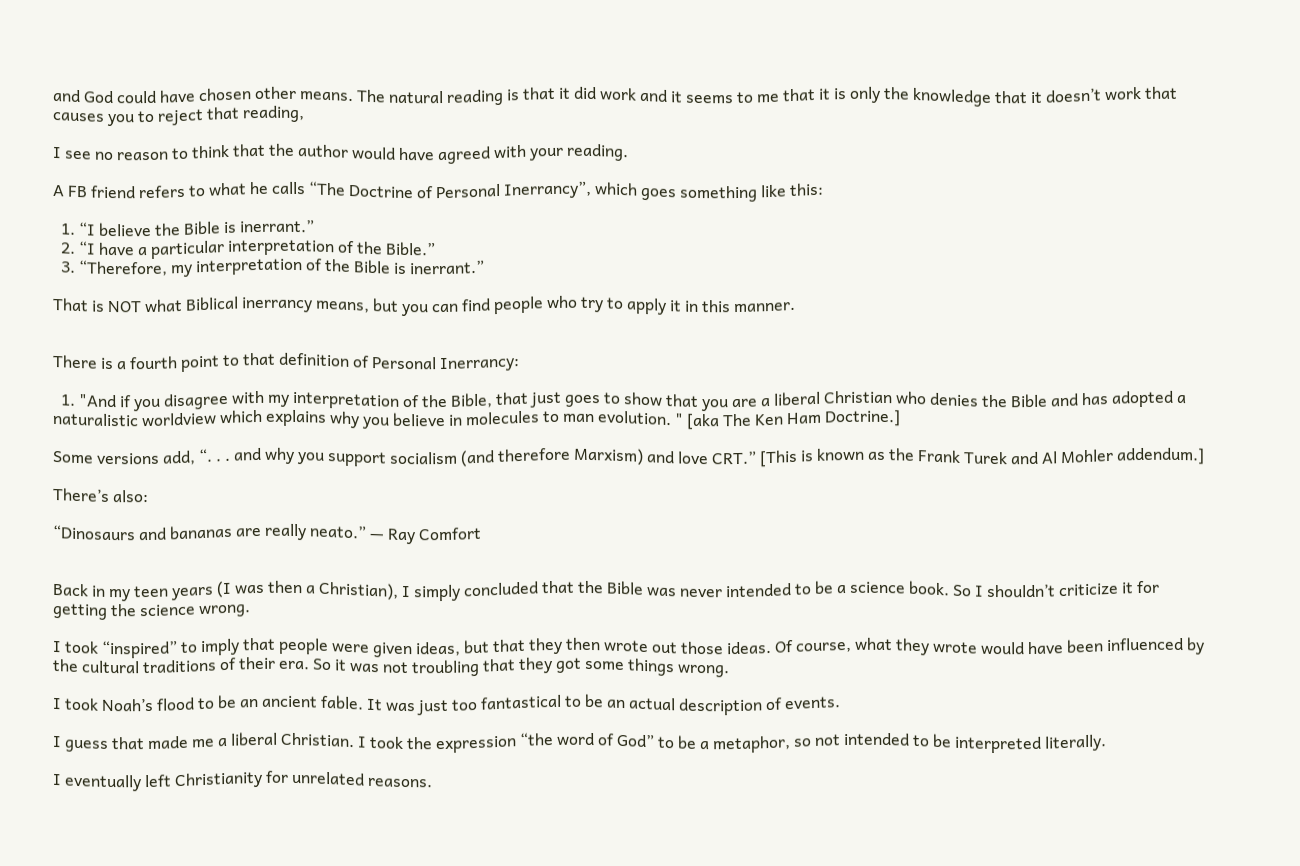and God could have chosen other means. The natural reading is that it did work and it seems to me that it is only the knowledge that it doesn’t work that causes you to reject that reading,

I see no reason to think that the author would have agreed with your reading.

A FB friend refers to what he calls “The Doctrine of Personal Inerrancy”, which goes something like this:

  1. “I believe the Bible is inerrant.”
  2. “I have a particular interpretation of the Bible.”
  3. “Therefore, my interpretation of the Bible is inerrant.”

That is NOT what Biblical inerrancy means, but you can find people who try to apply it in this manner.


There is a fourth point to that definition of Personal Inerrancy:

  1. "And if you disagree with my interpretation of the Bible, that just goes to show that you are a liberal Christian who denies the Bible and has adopted a naturalistic worldview which explains why you believe in molecules to man evolution. " [aka The Ken Ham Doctrine.]

Some versions add, “. . . and why you support socialism (and therefore Marxism) and love CRT.” [This is known as the Frank Turek and Al Mohler addendum.]

There’s also:

“Dinosaurs and bananas are really neato.” — Ray Comfort


Back in my teen years (I was then a Christian), I simply concluded that the Bible was never intended to be a science book. So I shouldn’t criticize it for getting the science wrong.

I took “inspired” to imply that people were given ideas, but that they then wrote out those ideas. Of course, what they wrote would have been influenced by the cultural traditions of their era. So it was not troubling that they got some things wrong.

I took Noah’s flood to be an ancient fable. It was just too fantastical to be an actual description of events.

I guess that made me a liberal Christian. I took the expression “the word of God” to be a metaphor, so not intended to be interpreted literally.

I eventually left Christianity for unrelated reasons.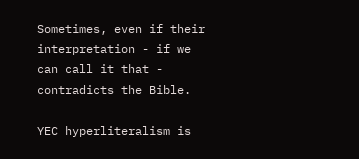Sometimes, even if their interpretation - if we can call it that - contradicts the Bible.

YEC hyperliteralism is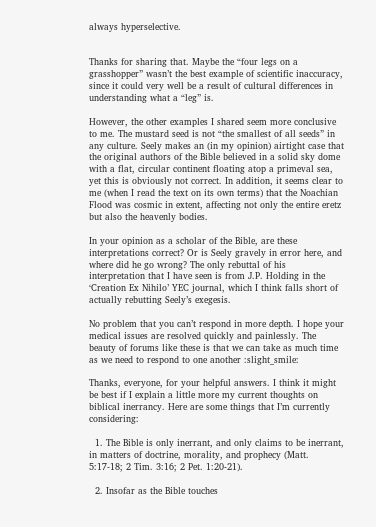always hyperselective.


Thanks for sharing that. Maybe the “four legs on a grasshopper” wasn’t the best example of scientific inaccuracy, since it could very well be a result of cultural differences in understanding what a “leg” is.

However, the other examples I shared seem more conclusive to me. The mustard seed is not “the smallest of all seeds” in any culture. Seely makes an (in my opinion) airtight case that the original authors of the Bible believed in a solid sky dome with a flat, circular continent floating atop a primeval sea, yet this is obviously not correct. In addition, it seems clear to me (when I read the text on its own terms) that the Noachian Flood was cosmic in extent, affecting not only the entire eretz but also the heavenly bodies.

In your opinion as a scholar of the Bible, are these interpretations correct? Or is Seely gravely in error here, and where did he go wrong? The only rebuttal of his interpretation that I have seen is from J.P. Holding in the ‘Creation Ex Nihilo’ YEC journal, which I think falls short of actually rebutting Seely’s exegesis.

No problem that you can’t respond in more depth. I hope your medical issues are resolved quickly and painlessly. The beauty of forums like these is that we can take as much time as we need to respond to one another :slight_smile:

Thanks, everyone, for your helpful answers. I think it might be best if I explain a little more my current thoughts on biblical inerrancy. Here are some things that I’m currently considering:

  1. The Bible is only inerrant, and only claims to be inerrant, in matters of doctrine, morality, and prophecy (Matt. 5:17-18; 2 Tim. 3:16; 2 Pet. 1:20-21).

  2. Insofar as the Bible touches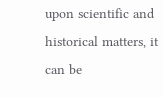upon scientific and historical matters, it can be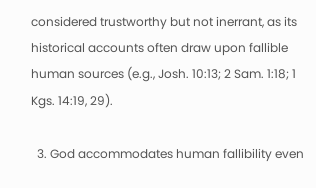considered trustworthy but not inerrant, as its historical accounts often draw upon fallible human sources (e.g., Josh. 10:13; 2 Sam. 1:18; 1 Kgs. 14:19, 29).

  3. God accommodates human fallibility even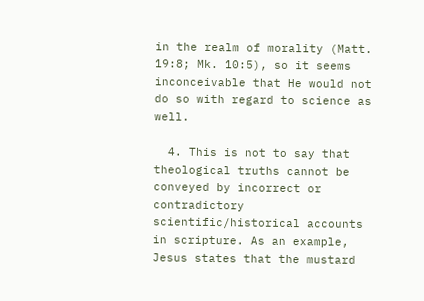in the realm of morality (Matt. 19:8; Mk. 10:5), so it seems inconceivable that He would not do so with regard to science as well.

  4. This is not to say that theological truths cannot be conveyed by incorrect or contradictory scientific/historical accounts in scripture. As an example, Jesus states that the mustard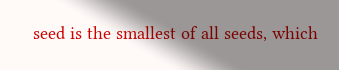seed is the smallest of all seeds, which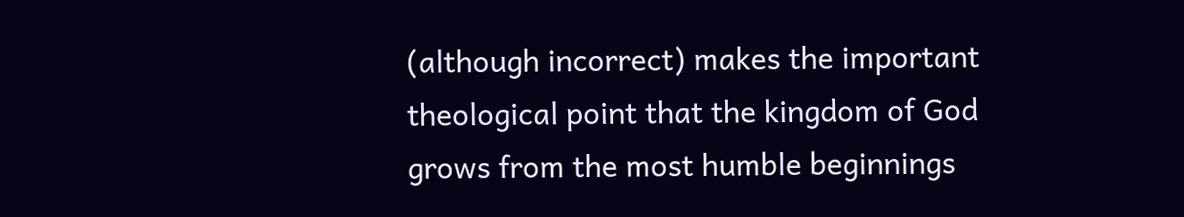(although incorrect) makes the important theological point that the kingdom of God grows from the most humble beginnings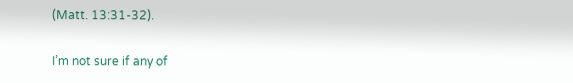(Matt. 13:31-32).

I’m not sure if any of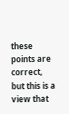these points are correct, but this is a view that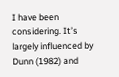I have been considering. It’s largely influenced by Dunn (1982) and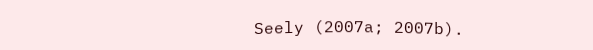Seely (2007a; 2007b).